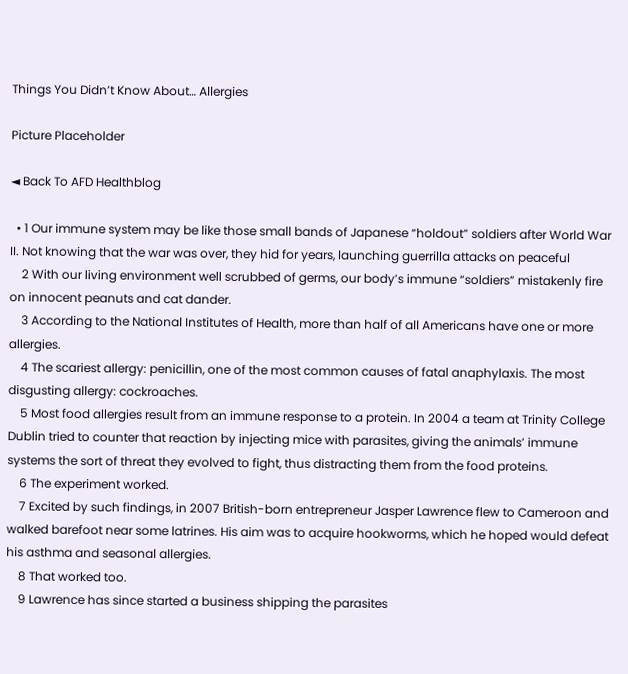Things You Didn’t Know About… Allergies

Picture Placeholder

◄ Back To AFD Healthblog

  • 1 Our immune system may be like those small bands of Japanese “holdout” soldiers after World War II. Not knowing that the war was over, they hid for years, launching guerrilla attacks on peaceful
    2 With our living environment well scrubbed of germs, our body’s immune “soldiers” mistakenly fire on innocent peanuts and cat dander.
    3 According to the National Institutes of Health, more than half of all Americans have one or more allergies.
    4 The scariest allergy: penicillin, one of the most common causes of fatal anaphylaxis. The most disgusting allergy: cockroaches.
    5 Most food allergies result from an immune response to a protein. In 2004 a team at Trinity College Dublin tried to counter that reaction by injecting mice with parasites, giving the animals’ immune systems the sort of threat they evolved to fight, thus distracting them from the food proteins.
    6 The experiment worked.
    7 Excited by such findings, in 2007 British-born entrepreneur Jasper Lawrence flew to Cameroon and walked barefoot near some latrines. His aim was to acquire hookworms, which he hoped would defeat his asthma and seasonal allergies.
    8 That worked too.
    9 Lawrence has since started a business shipping the parasites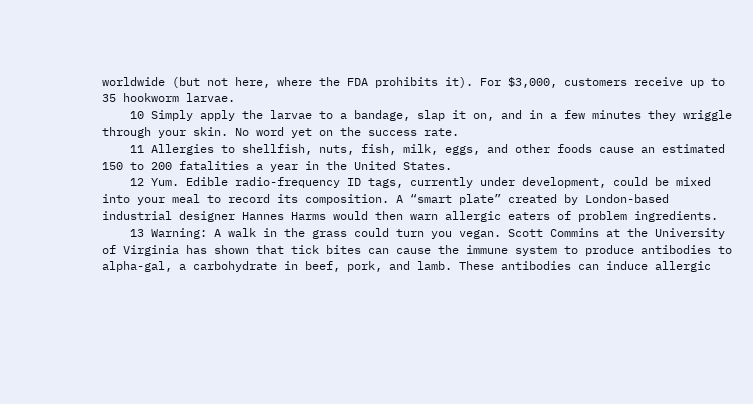worldwide (but not here, where the FDA prohibits it). For $3,000, customers receive up to 35 hookworm larvae.
    10 Simply apply the larvae to a bandage, slap it on, and in a few minutes they wriggle through your skin. No word yet on the success rate.
    11 Allergies to shellfish, nuts, fish, milk, eggs, and other foods cause an estimated 150 to 200 fatalities a year in the United States.
    12 Yum. Edible radio-frequency ID tags, currently under development, could be mixed into your meal to record its composition. A “smart plate” created by London-based industrial designer Hannes Harms would then warn allergic eaters of problem ingredients.
    13 Warning: A walk in the grass could turn you vegan. Scott Commins at the University of Virginia has shown that tick bites can cause the immune system to produce antibodies to alpha-gal, a carbohydrate in beef, pork, and lamb. These antibodies can induce allergic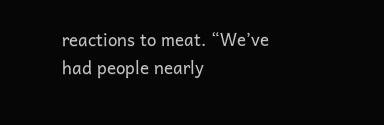reactions to meat. “We’ve had people nearly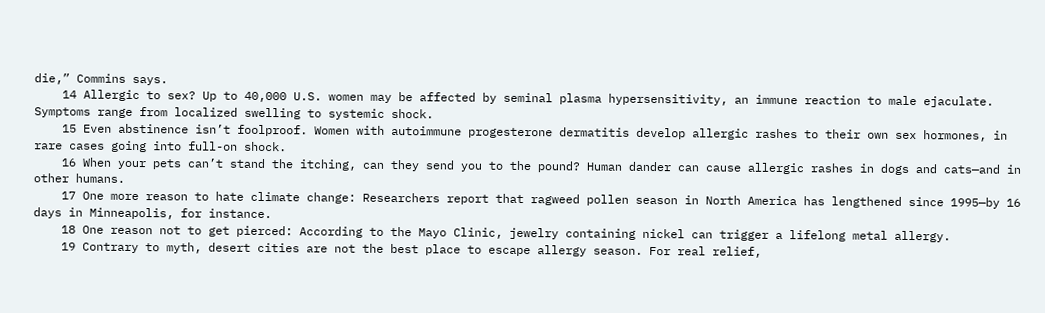die,” Commins says.
    14 Allergic to sex? Up to 40,000 U.S. women may be affected by seminal plasma hypersensitivity, an immune reaction to male ejaculate. Symptoms range from localized swelling to systemic shock.
    15 Even abstinence isn’t foolproof. Women with autoimmune progesterone dermatitis develop allergic rashes to their own sex hormones, in rare cases going into full-on shock.
    16 When your pets can’t stand the itching, can they send you to the pound? Human dander can cause allergic rashes in dogs and cats—and in other humans.
    17 One more reason to hate climate change: Researchers report that ragweed pollen season in North America has lengthened since 1995—by 16 days in Minneapolis, for instance.
    18 One reason not to get pierced: According to the Mayo Clinic, jewelry containing nickel can trigger a lifelong metal allergy.
    19 Contrary to myth, desert cities are not the best place to escape allergy season. For real relief,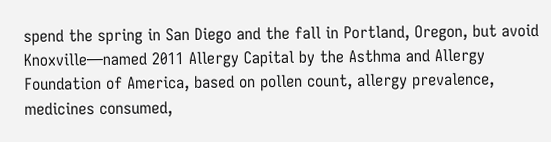spend the spring in San Diego and the fall in Portland, Oregon, but avoid Knoxville—named 2011 Allergy Capital by the Asthma and Allergy Foundation of America, based on pollen count, allergy prevalence, medicines consumed,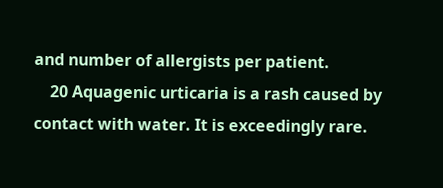and number of allergists per patient.
    20 Aquagenic urticaria is a rash caused by contact with water. It is exceedingly rare.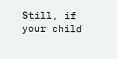Still, if your child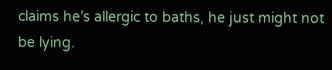claims he’s allergic to baths, he just might not be lying.